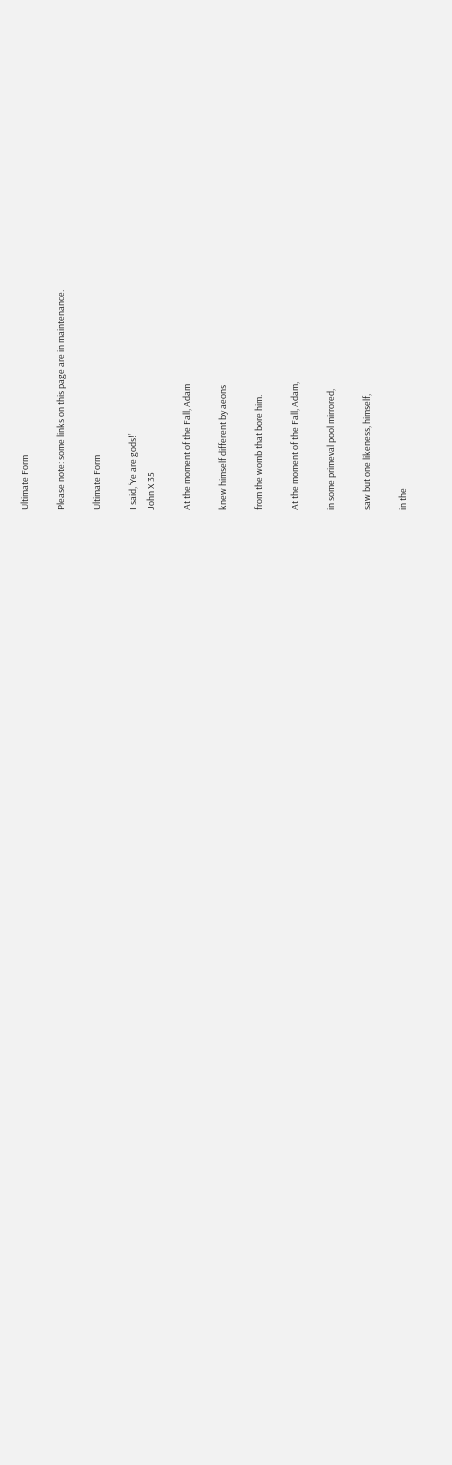Ultimate Form

Please note: some links on this page are in maintenance.

Ultimate Form

I said, ‘Ye are gods!’
John X 35

At the moment of the Fall, Adam

knew himself different by aeons

from the womb that bore him.

At the moment of the Fall, Adam,

in some primeval pool mirrored,

saw but one likeness, himself,

in the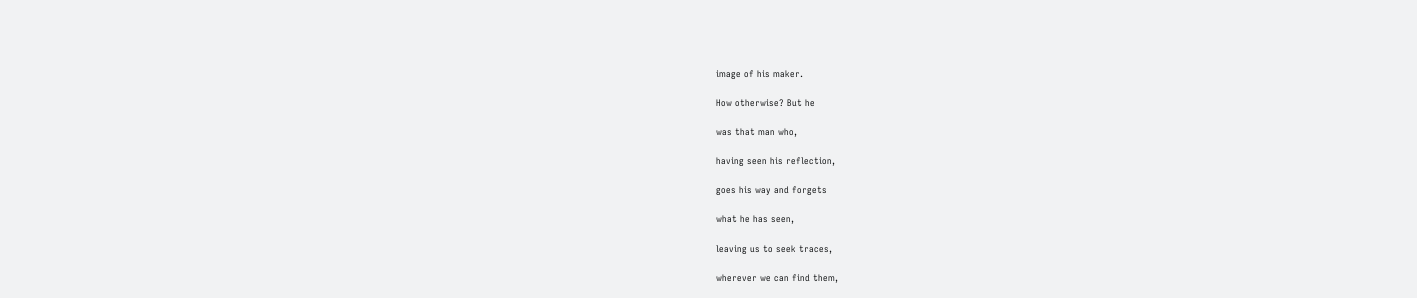image of his maker.

How otherwise? But he

was that man who,

having seen his reflection,

goes his way and forgets

what he has seen,

leaving us to seek traces,

wherever we can find them,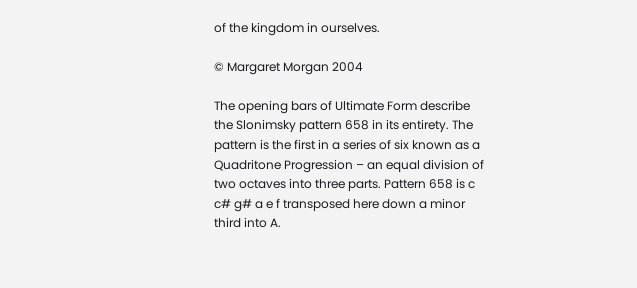of the kingdom in ourselves.

© Margaret Morgan 2004

The opening bars of Ultimate Form describe the Slonimsky pattern 658 in its entirety. The pattern is the first in a series of six known as a Quadritone Progression – an equal division of two octaves into three parts. Pattern 658 is c c# g# a e f transposed here down a minor third into A.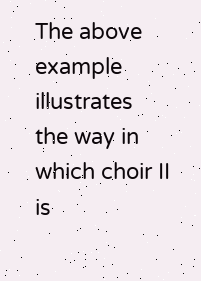The above example illustrates the way in which choir II is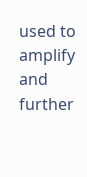used to amplify and further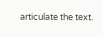articulate the text.